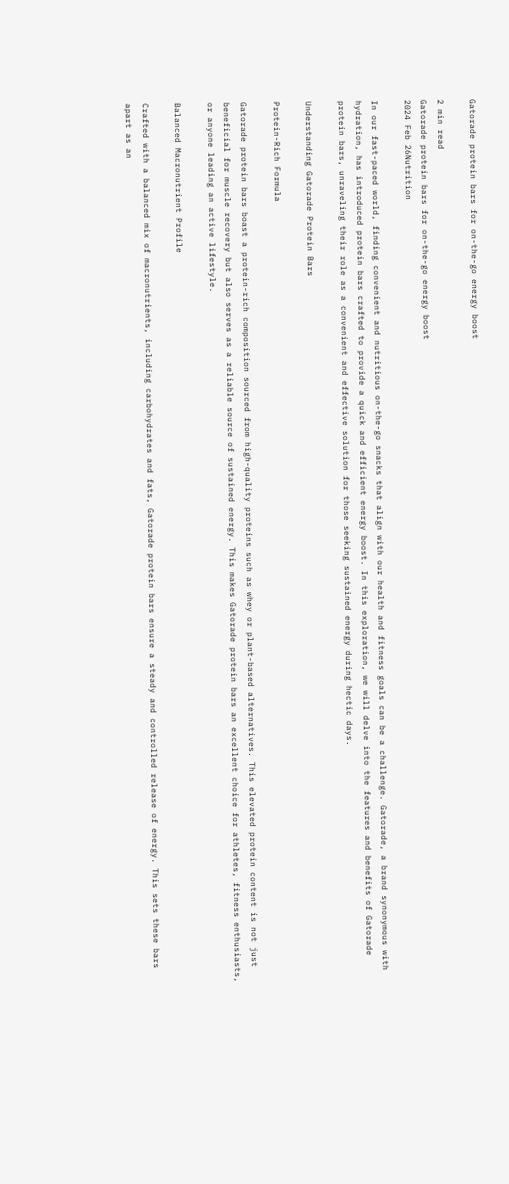Gatorade protein bars for on-the-go energy boost

2 min read
Gatorade protein bars for on-the-go energy boost
2024 Feb 26Nutrition

In our fast-paced world, finding convenient and nutritious on-the-go snacks that align with our health and fitness goals can be a challenge. Gatorade, a brand synonymous with hydration, has introduced protein bars crafted to provide a quick and efficient energy boost. In this exploration, we will delve into the features and benefits of Gatorade protein bars, unraveling their role as a convenient and effective solution for those seeking sustained energy during hectic days.

Understanding Gatorade Protein Bars

Protein-Rich Formula

Gatorade protein bars boast a protein-rich composition sourced from high-quality proteins such as whey or plant-based alternatives. This elevated protein content is not just beneficial for muscle recovery but also serves as a reliable source of sustained energy. This makes Gatorade protein bars an excellent choice for athletes, fitness enthusiasts, or anyone leading an active lifestyle.

Balanced Macronutrient Profile

Crafted with a balanced mix of macronutrients, including carbohydrates and fats, Gatorade protein bars ensure a steady and controlled release of energy. This sets these bars apart as an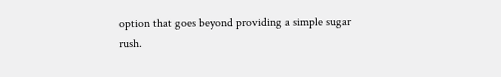option that goes beyond providing a simple sugar rush.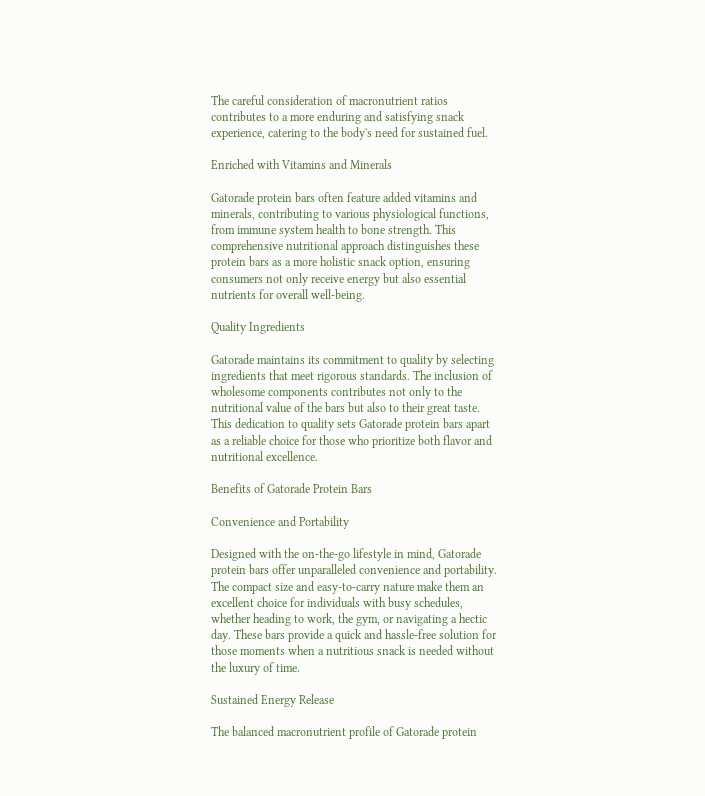The careful consideration of macronutrient ratios contributes to a more enduring and satisfying snack experience, catering to the body's need for sustained fuel.

Enriched with Vitamins and Minerals

Gatorade protein bars often feature added vitamins and minerals, contributing to various physiological functions, from immune system health to bone strength. This comprehensive nutritional approach distinguishes these protein bars as a more holistic snack option, ensuring consumers not only receive energy but also essential nutrients for overall well-being.

Quality Ingredients

Gatorade maintains its commitment to quality by selecting ingredients that meet rigorous standards. The inclusion of wholesome components contributes not only to the nutritional value of the bars but also to their great taste. This dedication to quality sets Gatorade protein bars apart as a reliable choice for those who prioritize both flavor and nutritional excellence.

Benefits of Gatorade Protein Bars

Convenience and Portability

Designed with the on-the-go lifestyle in mind, Gatorade protein bars offer unparalleled convenience and portability. The compact size and easy-to-carry nature make them an excellent choice for individuals with busy schedules, whether heading to work, the gym, or navigating a hectic day. These bars provide a quick and hassle-free solution for those moments when a nutritious snack is needed without the luxury of time.

Sustained Energy Release

The balanced macronutrient profile of Gatorade protein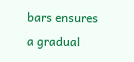bars ensures a gradual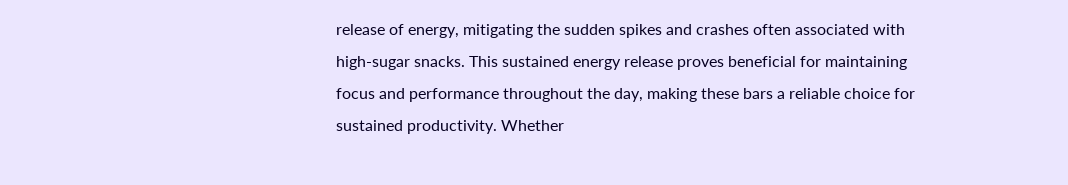release of energy, mitigating the sudden spikes and crashes often associated with high-sugar snacks. This sustained energy release proves beneficial for maintaining focus and performance throughout the day, making these bars a reliable choice for sustained productivity. Whether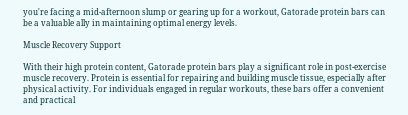you're facing a mid-afternoon slump or gearing up for a workout, Gatorade protein bars can be a valuable ally in maintaining optimal energy levels.

Muscle Recovery Support

With their high protein content, Gatorade protein bars play a significant role in post-exercise muscle recovery. Protein is essential for repairing and building muscle tissue, especially after physical activity. For individuals engaged in regular workouts, these bars offer a convenient and practical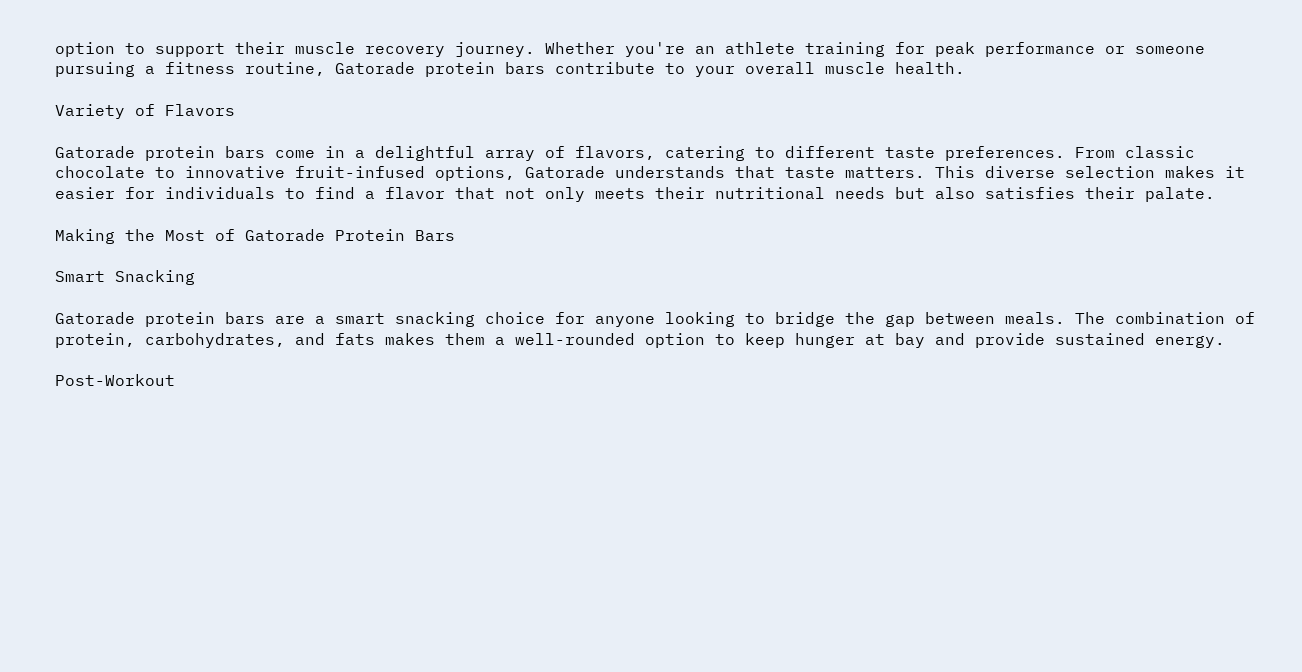option to support their muscle recovery journey. Whether you're an athlete training for peak performance or someone pursuing a fitness routine, Gatorade protein bars contribute to your overall muscle health.

Variety of Flavors

Gatorade protein bars come in a delightful array of flavors, catering to different taste preferences. From classic chocolate to innovative fruit-infused options, Gatorade understands that taste matters. This diverse selection makes it easier for individuals to find a flavor that not only meets their nutritional needs but also satisfies their palate.

Making the Most of Gatorade Protein Bars

Smart Snacking

Gatorade protein bars are a smart snacking choice for anyone looking to bridge the gap between meals. The combination of protein, carbohydrates, and fats makes them a well-rounded option to keep hunger at bay and provide sustained energy.

Post-Workout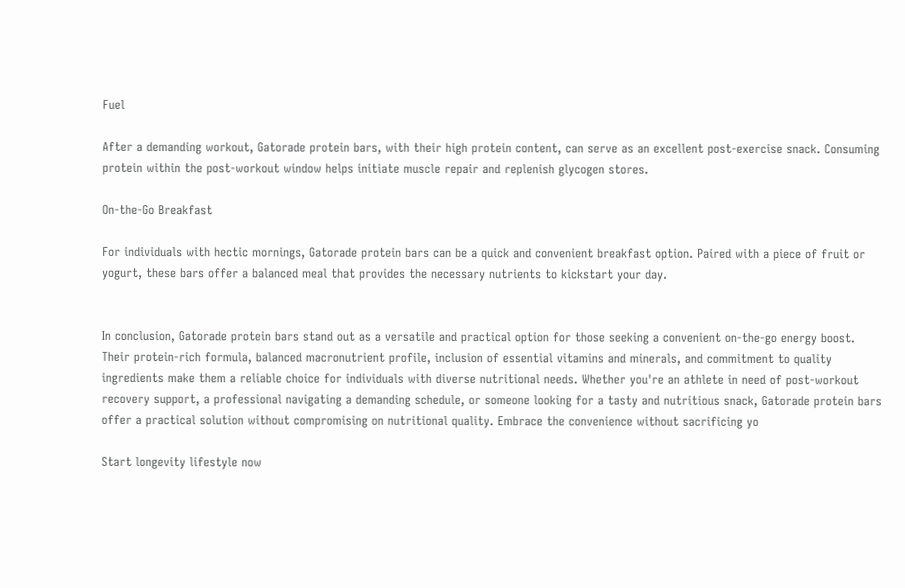Fuel

After a demanding workout, Gatorade protein bars, with their high protein content, can serve as an excellent post-exercise snack. Consuming protein within the post-workout window helps initiate muscle repair and replenish glycogen stores.

On-the-Go Breakfast

For individuals with hectic mornings, Gatorade protein bars can be a quick and convenient breakfast option. Paired with a piece of fruit or yogurt, these bars offer a balanced meal that provides the necessary nutrients to kickstart your day.


In conclusion, Gatorade protein bars stand out as a versatile and practical option for those seeking a convenient on-the-go energy boost. Their protein-rich formula, balanced macronutrient profile, inclusion of essential vitamins and minerals, and commitment to quality ingredients make them a reliable choice for individuals with diverse nutritional needs. Whether you're an athlete in need of post-workout recovery support, a professional navigating a demanding schedule, or someone looking for a tasty and nutritious snack, Gatorade protein bars offer a practical solution without compromising on nutritional quality. Embrace the convenience without sacrificing yo

Start longevity lifestyle now